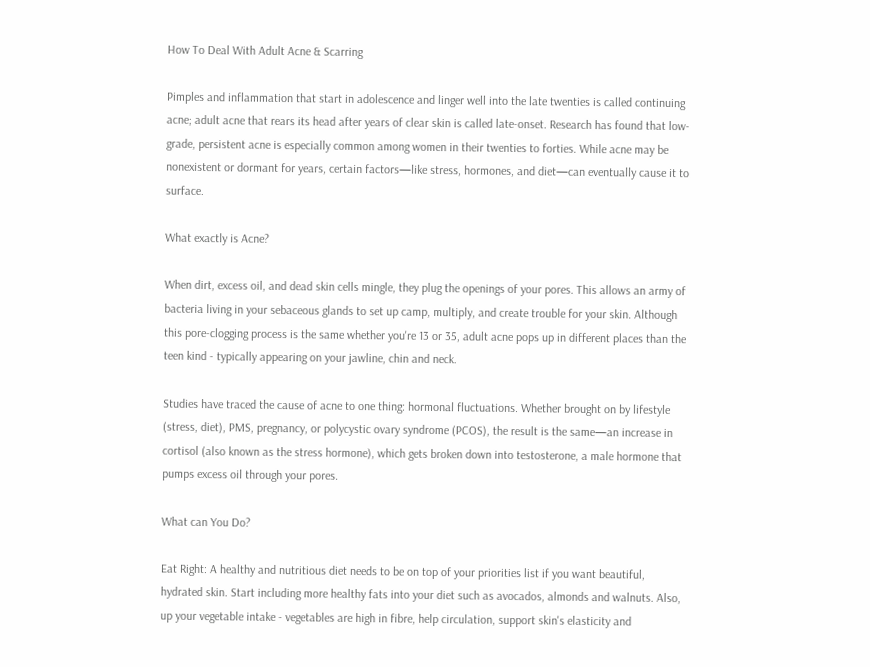How To Deal With Adult Acne & Scarring

Pimples and inflammation that start in adolescence and linger well into the late twenties is called continuing acne; adult acne that rears its head after years of clear skin is called late-onset. Research has found that low-grade, persistent acne is especially common among women in their twenties to forties. While acne may be nonexistent or dormant for years, certain factors—like stress, hormones, and diet—can eventually cause it to surface.

What exactly is Acne?

When dirt, excess oil, and dead skin cells mingle, they plug the openings of your pores. This allows an army of bacteria living in your sebaceous glands to set up camp, multiply, and create trouble for your skin. Although this pore-clogging process is the same whether you're 13 or 35, adult acne pops up in different places than the teen kind - typically appearing on your jawline, chin and neck.

Studies have traced the cause of acne to one thing: hormonal fluctuations. Whether brought on by lifestyle (stress, diet), PMS, pregnancy, or polycystic ovary syndrome (PCOS), the result is the same—an increase in cortisol (also known as the stress hormone), which gets broken down into testosterone, a male hormone that pumps excess oil through your pores.

What can You Do?

Eat Right: A healthy and nutritious diet needs to be on top of your priorities list if you want beautiful, hydrated skin. Start including more healthy fats into your diet such as avocados, almonds and walnuts. Also, up your vegetable intake - vegetables are high in fibre, help circulation, support skin's elasticity and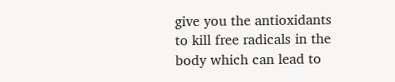give you the antioxidants to kill free radicals in the body which can lead to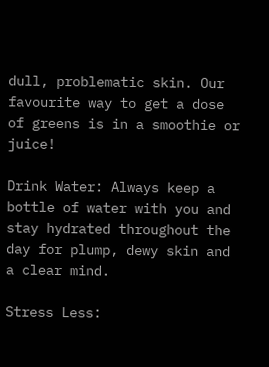dull, problematic skin. Our favourite way to get a dose of greens is in a smoothie or juice!

Drink Water: Always keep a bottle of water with you and stay hydrated throughout the day for plump, dewy skin and a clear mind.

Stress Less: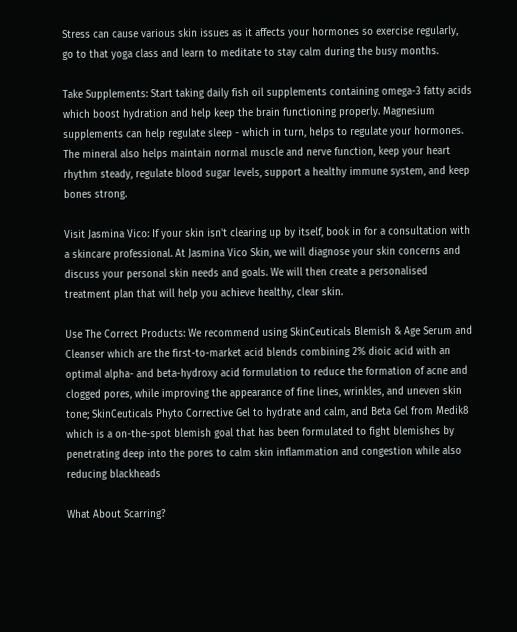Stress can cause various skin issues as it affects your hormones so exercise regularly, go to that yoga class and learn to meditate to stay calm during the busy months.

Take Supplements: Start taking daily fish oil supplements containing omega-3 fatty acids which boost hydration and help keep the brain functioning properly. Magnesium supplements can help regulate sleep - which in turn, helps to regulate your hormones. The mineral also helps maintain normal muscle and nerve function, keep your heart rhythm steady, regulate blood sugar levels, support a healthy immune system, and keep bones strong.

Visit Jasmina Vico: If your skin isn't clearing up by itself, book in for a consultation with a skincare professional. At Jasmina Vico Skin, we will diagnose your skin concerns and discuss your personal skin needs and goals. We will then create a personalised treatment plan that will help you achieve healthy, clear skin.

Use The Correct Products: We recommend using SkinCeuticals Blemish & Age Serum and Cleanser which are the first-to-market acid blends combining 2% dioic acid with an optimal alpha- and beta-hydroxy acid formulation to reduce the formation of acne and clogged pores, while improving the appearance of fine lines, wrinkles, and uneven skin tone; SkinCeuticals Phyto Corrective Gel to hydrate and calm, and Beta Gel from Medik8 which is a on-the-spot blemish goal that has been formulated to fight blemishes by penetrating deep into the pores to calm skin inflammation and congestion while also reducing blackheads

What About Scarring?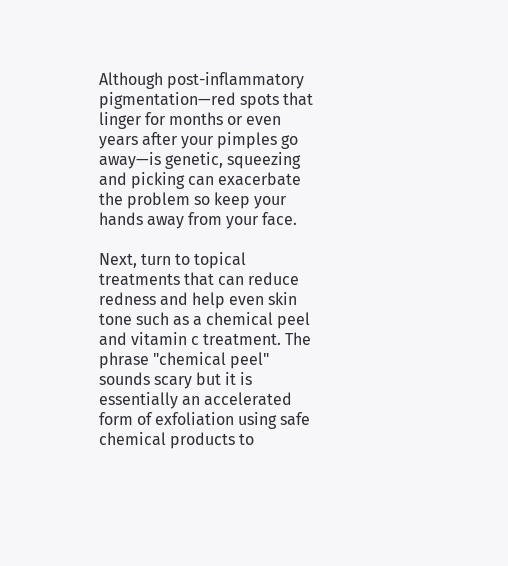Although post-inflammatory pigmentation—red spots that linger for months or even years after your pimples go away—is genetic, squeezing and picking can exacerbate the problem so keep your hands away from your face.

Next, turn to topical treatments that can reduce redness and help even skin tone such as a chemical peel and vitamin c treatment. The phrase "chemical peel" sounds scary but it is essentially an accelerated form of exfoliation using safe chemical products to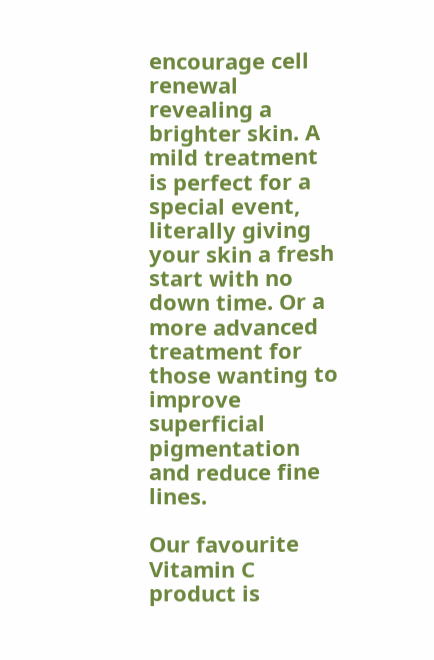encourage cell renewal revealing a brighter skin. A mild treatment is perfect for a special event, literally giving your skin a fresh start with no down time. Or a more advanced treatment for those wanting to improve superficial pigmentation and reduce fine lines.

Our favourite Vitamin C product is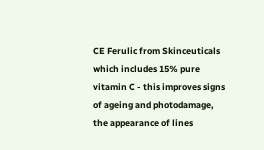CE Ferulic from Skinceuticals which includes 15% pure vitamin C - this improves signs of ageing and photodamage, the appearance of lines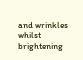and wrinkles whilst brightening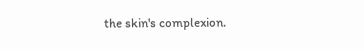the skin's complexion.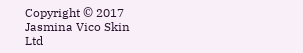Copyright © 2017 Jasmina Vico Skin Ltd